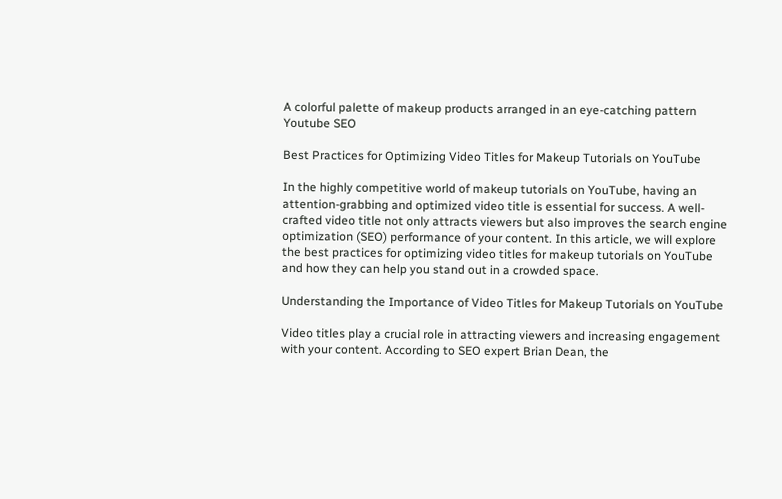A colorful palette of makeup products arranged in an eye-catching pattern
Youtube SEO

Best Practices for Optimizing Video Titles for Makeup Tutorials on YouTube

In the highly competitive world of makeup tutorials on YouTube, having an attention-grabbing and optimized video title is essential for success. A well-crafted video title not only attracts viewers but also improves the search engine optimization (SEO) performance of your content. In this article, we will explore the best practices for optimizing video titles for makeup tutorials on YouTube and how they can help you stand out in a crowded space.

Understanding the Importance of Video Titles for Makeup Tutorials on YouTube

Video titles play a crucial role in attracting viewers and increasing engagement with your content. According to SEO expert Brian Dean, the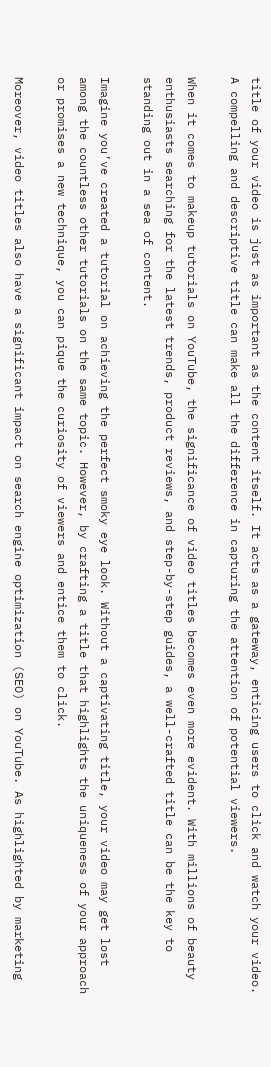title of your video is just as important as the content itself. It acts as a gateway, enticing users to click and watch your video. A compelling and descriptive title can make all the difference in capturing the attention of potential viewers.

When it comes to makeup tutorials on YouTube, the significance of video titles becomes even more evident. With millions of beauty enthusiasts searching for the latest trends, product reviews, and step-by-step guides, a well-crafted title can be the key to standing out in a sea of content.

Imagine you’ve created a tutorial on achieving the perfect smoky eye look. Without a captivating title, your video may get lost among the countless other tutorials on the same topic. However, by crafting a title that highlights the uniqueness of your approach or promises a new technique, you can pique the curiosity of viewers and entice them to click.

Moreover, video titles also have a significant impact on search engine optimization (SEO) on YouTube. As highlighted by marketing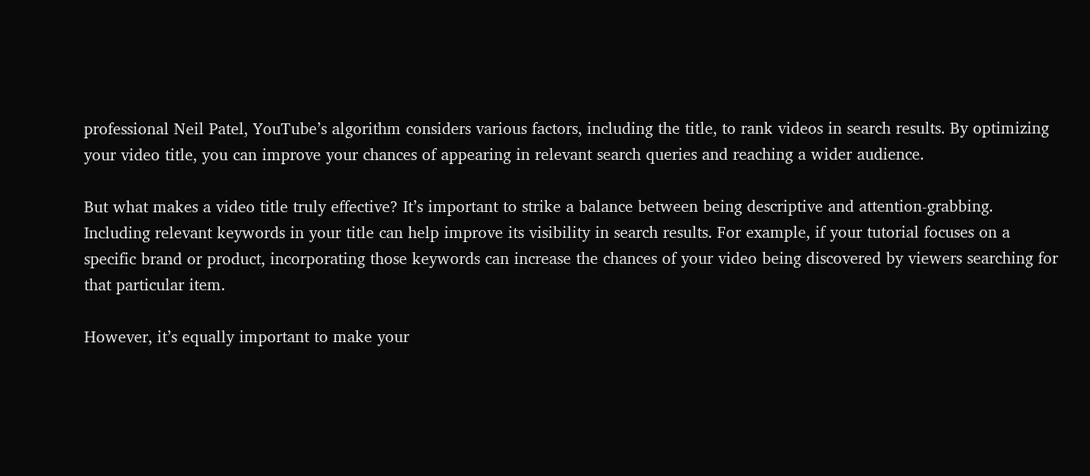professional Neil Patel, YouTube’s algorithm considers various factors, including the title, to rank videos in search results. By optimizing your video title, you can improve your chances of appearing in relevant search queries and reaching a wider audience.

But what makes a video title truly effective? It’s important to strike a balance between being descriptive and attention-grabbing. Including relevant keywords in your title can help improve its visibility in search results. For example, if your tutorial focuses on a specific brand or product, incorporating those keywords can increase the chances of your video being discovered by viewers searching for that particular item.

However, it’s equally important to make your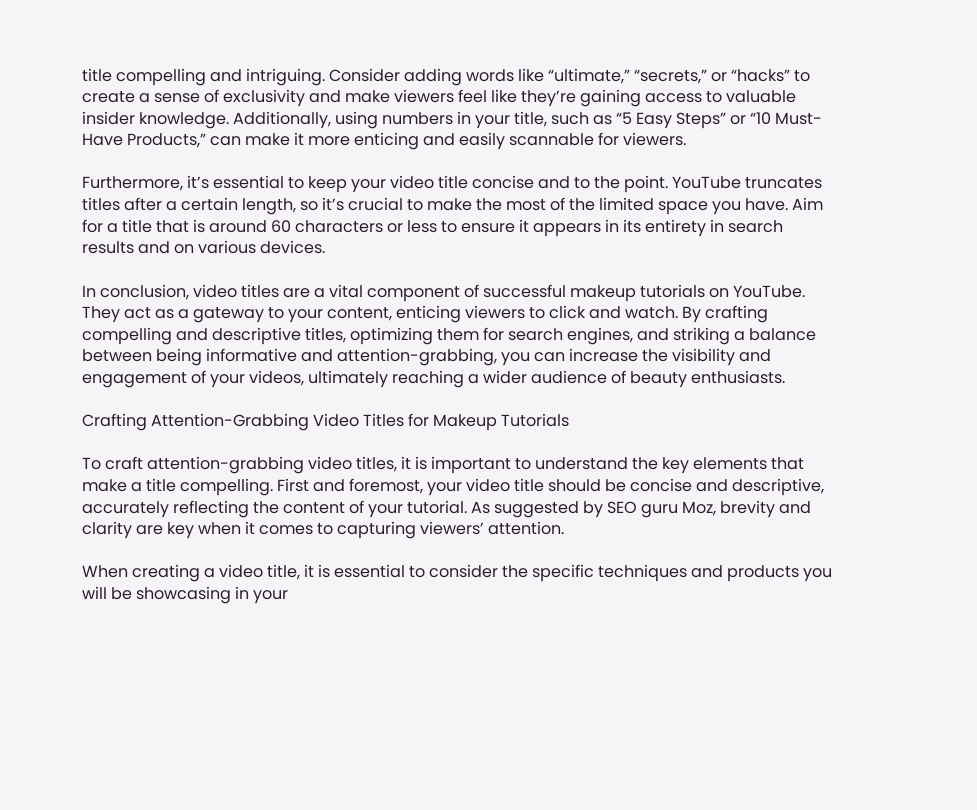title compelling and intriguing. Consider adding words like “ultimate,” “secrets,” or “hacks” to create a sense of exclusivity and make viewers feel like they’re gaining access to valuable insider knowledge. Additionally, using numbers in your title, such as “5 Easy Steps” or “10 Must-Have Products,” can make it more enticing and easily scannable for viewers.

Furthermore, it’s essential to keep your video title concise and to the point. YouTube truncates titles after a certain length, so it’s crucial to make the most of the limited space you have. Aim for a title that is around 60 characters or less to ensure it appears in its entirety in search results and on various devices.

In conclusion, video titles are a vital component of successful makeup tutorials on YouTube. They act as a gateway to your content, enticing viewers to click and watch. By crafting compelling and descriptive titles, optimizing them for search engines, and striking a balance between being informative and attention-grabbing, you can increase the visibility and engagement of your videos, ultimately reaching a wider audience of beauty enthusiasts.

Crafting Attention-Grabbing Video Titles for Makeup Tutorials

To craft attention-grabbing video titles, it is important to understand the key elements that make a title compelling. First and foremost, your video title should be concise and descriptive, accurately reflecting the content of your tutorial. As suggested by SEO guru Moz, brevity and clarity are key when it comes to capturing viewers’ attention.

When creating a video title, it is essential to consider the specific techniques and products you will be showcasing in your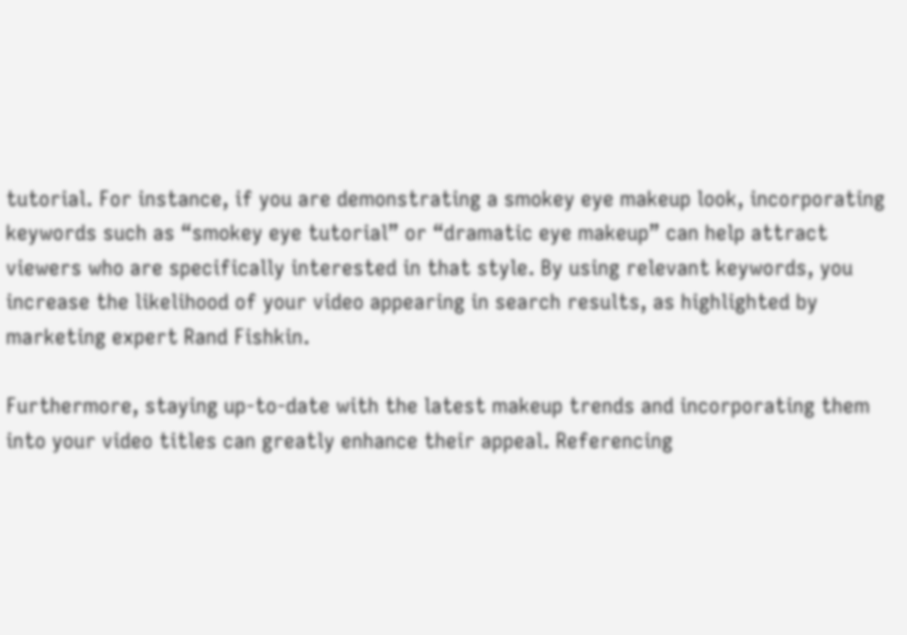tutorial. For instance, if you are demonstrating a smokey eye makeup look, incorporating keywords such as “smokey eye tutorial” or “dramatic eye makeup” can help attract viewers who are specifically interested in that style. By using relevant keywords, you increase the likelihood of your video appearing in search results, as highlighted by marketing expert Rand Fishkin.

Furthermore, staying up-to-date with the latest makeup trends and incorporating them into your video titles can greatly enhance their appeal. Referencing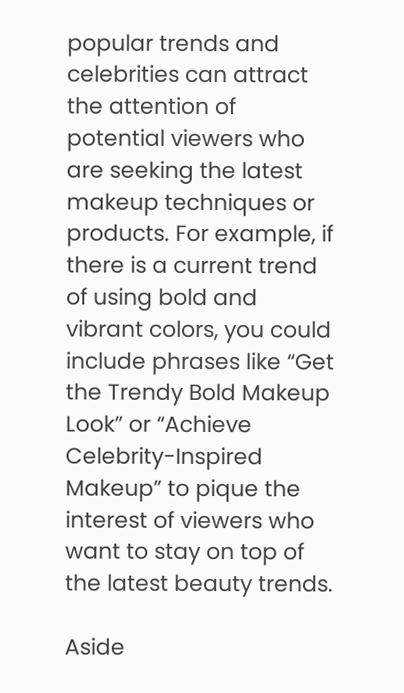popular trends and celebrities can attract the attention of potential viewers who are seeking the latest makeup techniques or products. For example, if there is a current trend of using bold and vibrant colors, you could include phrases like “Get the Trendy Bold Makeup Look” or “Achieve Celebrity-Inspired Makeup” to pique the interest of viewers who want to stay on top of the latest beauty trends.

Aside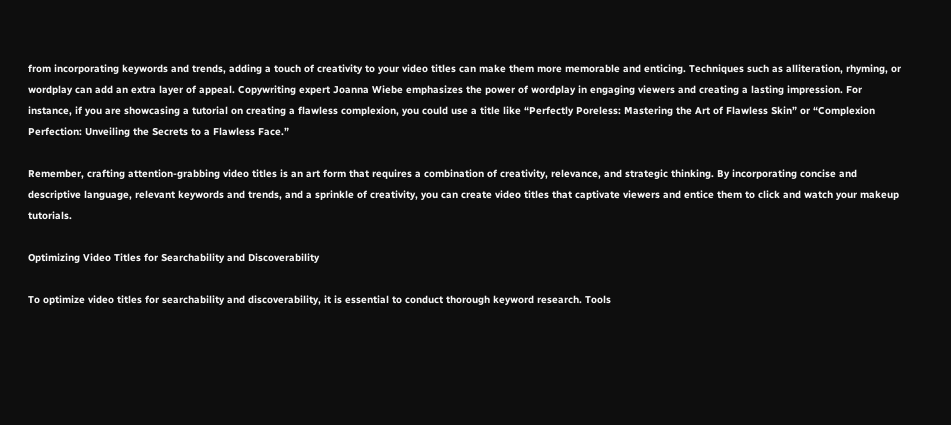from incorporating keywords and trends, adding a touch of creativity to your video titles can make them more memorable and enticing. Techniques such as alliteration, rhyming, or wordplay can add an extra layer of appeal. Copywriting expert Joanna Wiebe emphasizes the power of wordplay in engaging viewers and creating a lasting impression. For instance, if you are showcasing a tutorial on creating a flawless complexion, you could use a title like “Perfectly Poreless: Mastering the Art of Flawless Skin” or “Complexion Perfection: Unveiling the Secrets to a Flawless Face.”

Remember, crafting attention-grabbing video titles is an art form that requires a combination of creativity, relevance, and strategic thinking. By incorporating concise and descriptive language, relevant keywords and trends, and a sprinkle of creativity, you can create video titles that captivate viewers and entice them to click and watch your makeup tutorials.

Optimizing Video Titles for Searchability and Discoverability

To optimize video titles for searchability and discoverability, it is essential to conduct thorough keyword research. Tools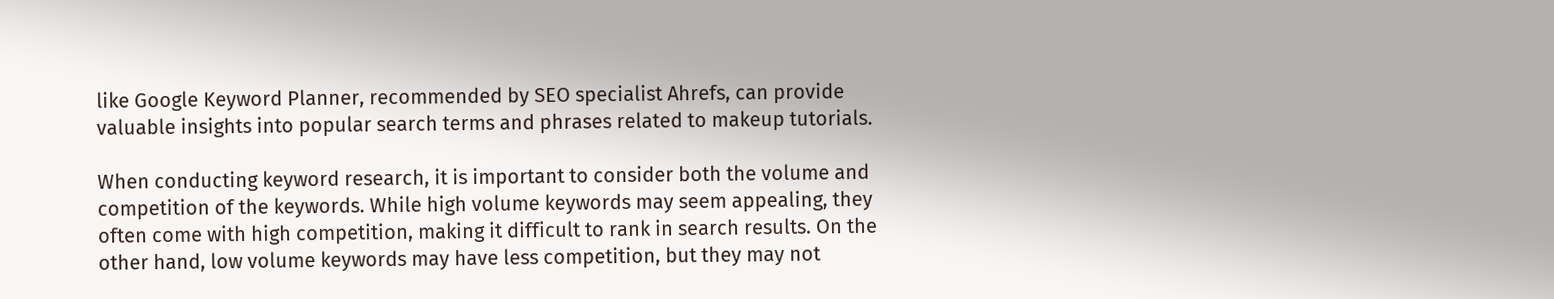like Google Keyword Planner, recommended by SEO specialist Ahrefs, can provide valuable insights into popular search terms and phrases related to makeup tutorials.

When conducting keyword research, it is important to consider both the volume and competition of the keywords. While high volume keywords may seem appealing, they often come with high competition, making it difficult to rank in search results. On the other hand, low volume keywords may have less competition, but they may not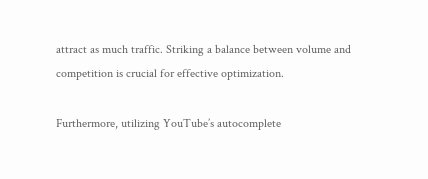attract as much traffic. Striking a balance between volume and competition is crucial for effective optimization.

Furthermore, utilizing YouTube’s autocomplete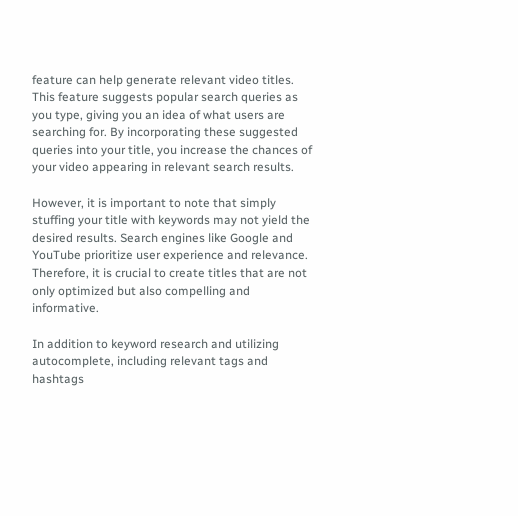feature can help generate relevant video titles. This feature suggests popular search queries as you type, giving you an idea of what users are searching for. By incorporating these suggested queries into your title, you increase the chances of your video appearing in relevant search results.

However, it is important to note that simply stuffing your title with keywords may not yield the desired results. Search engines like Google and YouTube prioritize user experience and relevance. Therefore, it is crucial to create titles that are not only optimized but also compelling and informative.

In addition to keyword research and utilizing autocomplete, including relevant tags and hashtags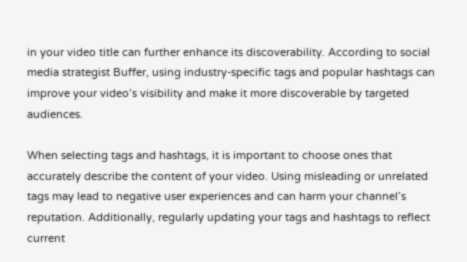in your video title can further enhance its discoverability. According to social media strategist Buffer, using industry-specific tags and popular hashtags can improve your video’s visibility and make it more discoverable by targeted audiences.

When selecting tags and hashtags, it is important to choose ones that accurately describe the content of your video. Using misleading or unrelated tags may lead to negative user experiences and can harm your channel’s reputation. Additionally, regularly updating your tags and hashtags to reflect current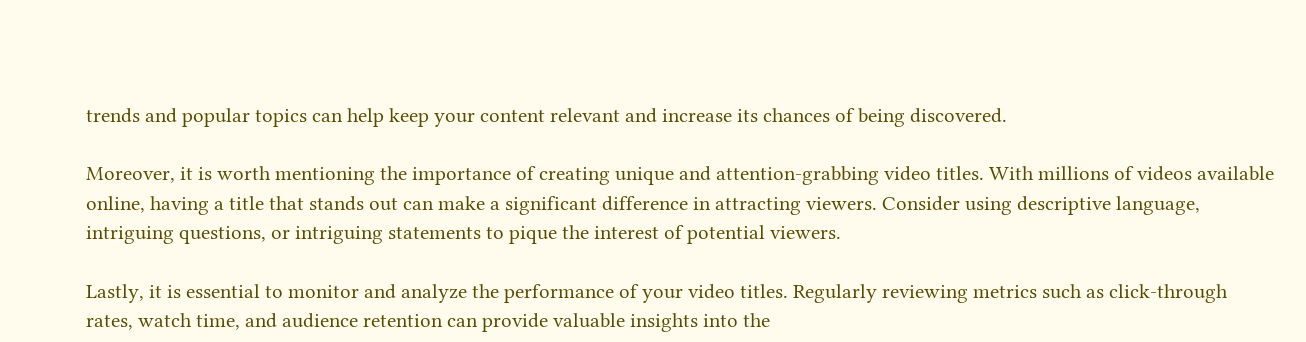trends and popular topics can help keep your content relevant and increase its chances of being discovered.

Moreover, it is worth mentioning the importance of creating unique and attention-grabbing video titles. With millions of videos available online, having a title that stands out can make a significant difference in attracting viewers. Consider using descriptive language, intriguing questions, or intriguing statements to pique the interest of potential viewers.

Lastly, it is essential to monitor and analyze the performance of your video titles. Regularly reviewing metrics such as click-through rates, watch time, and audience retention can provide valuable insights into the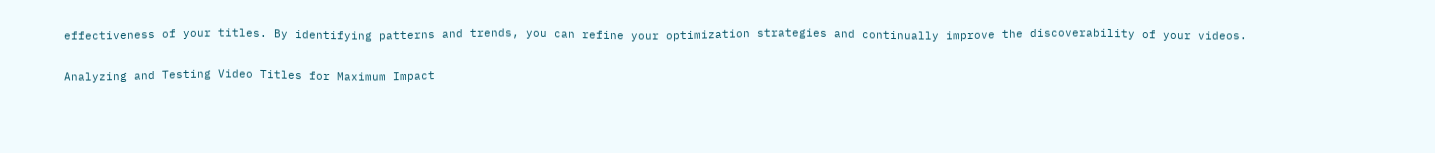effectiveness of your titles. By identifying patterns and trends, you can refine your optimization strategies and continually improve the discoverability of your videos.

Analyzing and Testing Video Titles for Maximum Impact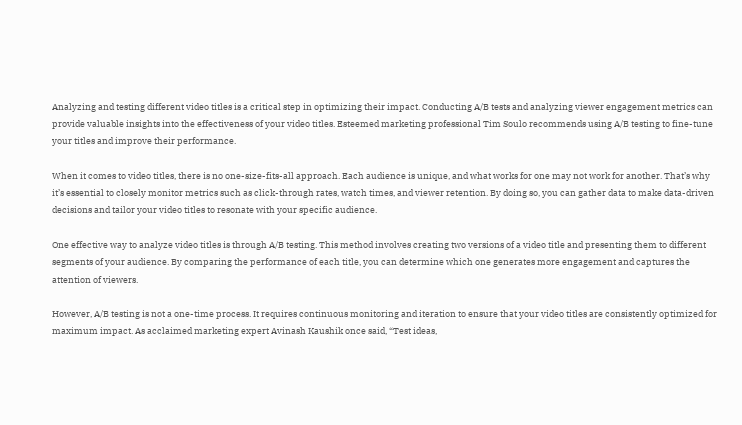Analyzing and testing different video titles is a critical step in optimizing their impact. Conducting A/B tests and analyzing viewer engagement metrics can provide valuable insights into the effectiveness of your video titles. Esteemed marketing professional Tim Soulo recommends using A/B testing to fine-tune your titles and improve their performance.

When it comes to video titles, there is no one-size-fits-all approach. Each audience is unique, and what works for one may not work for another. That’s why it’s essential to closely monitor metrics such as click-through rates, watch times, and viewer retention. By doing so, you can gather data to make data-driven decisions and tailor your video titles to resonate with your specific audience.

One effective way to analyze video titles is through A/B testing. This method involves creating two versions of a video title and presenting them to different segments of your audience. By comparing the performance of each title, you can determine which one generates more engagement and captures the attention of viewers.

However, A/B testing is not a one-time process. It requires continuous monitoring and iteration to ensure that your video titles are consistently optimized for maximum impact. As acclaimed marketing expert Avinash Kaushik once said, “Test ideas,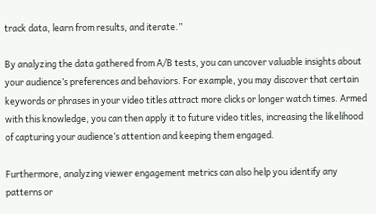track data, learn from results, and iterate.”

By analyzing the data gathered from A/B tests, you can uncover valuable insights about your audience’s preferences and behaviors. For example, you may discover that certain keywords or phrases in your video titles attract more clicks or longer watch times. Armed with this knowledge, you can then apply it to future video titles, increasing the likelihood of capturing your audience’s attention and keeping them engaged.

Furthermore, analyzing viewer engagement metrics can also help you identify any patterns or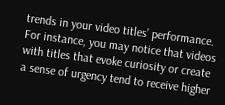trends in your video titles’ performance. For instance, you may notice that videos with titles that evoke curiosity or create a sense of urgency tend to receive higher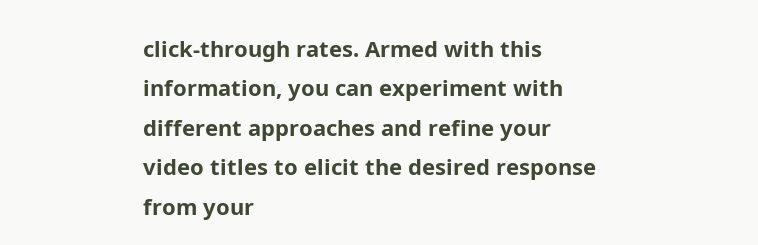click-through rates. Armed with this information, you can experiment with different approaches and refine your video titles to elicit the desired response from your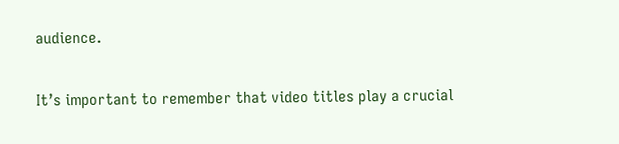audience.

It’s important to remember that video titles play a crucial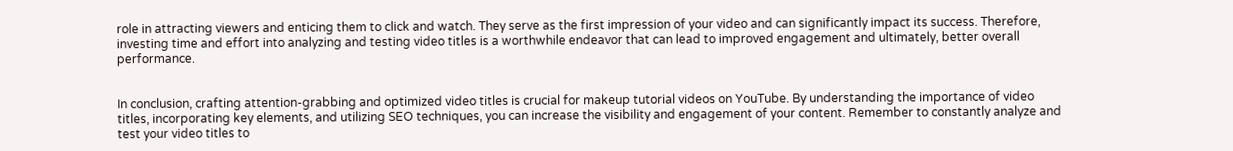role in attracting viewers and enticing them to click and watch. They serve as the first impression of your video and can significantly impact its success. Therefore, investing time and effort into analyzing and testing video titles is a worthwhile endeavor that can lead to improved engagement and ultimately, better overall performance.


In conclusion, crafting attention-grabbing and optimized video titles is crucial for makeup tutorial videos on YouTube. By understanding the importance of video titles, incorporating key elements, and utilizing SEO techniques, you can increase the visibility and engagement of your content. Remember to constantly analyze and test your video titles to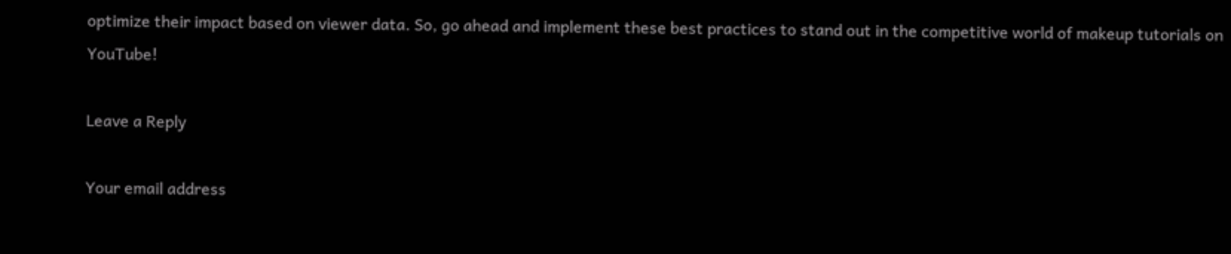optimize their impact based on viewer data. So, go ahead and implement these best practices to stand out in the competitive world of makeup tutorials on YouTube!

Leave a Reply

Your email address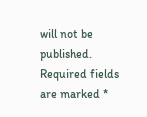will not be published. Required fields are marked *